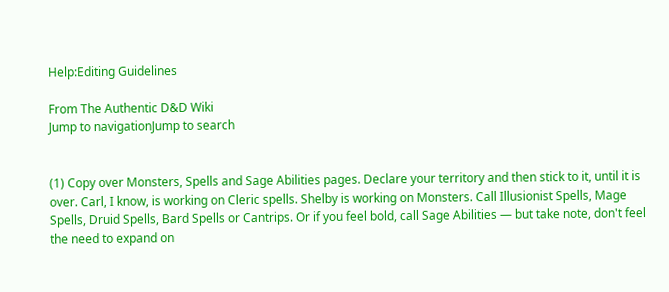Help:Editing Guidelines

From The Authentic D&D Wiki
Jump to navigationJump to search


(1) Copy over Monsters, Spells and Sage Abilities pages. Declare your territory and then stick to it, until it is over. Carl, I know, is working on Cleric spells. Shelby is working on Monsters. Call Illusionist Spells, Mage Spells, Druid Spells, Bard Spells or Cantrips. Or if you feel bold, call Sage Abilities — but take note, don't feel the need to expand on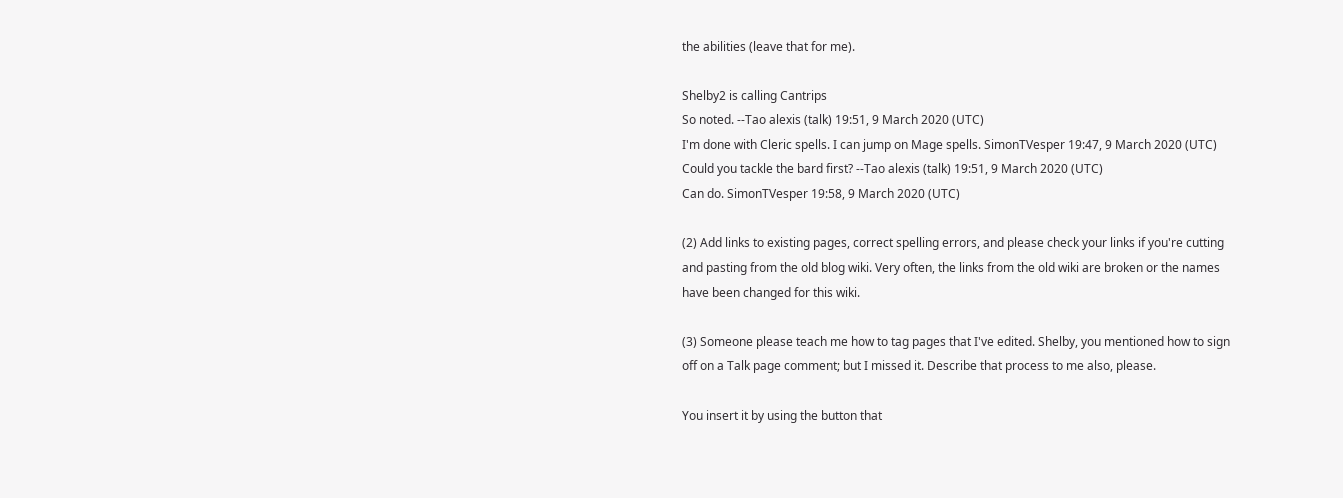the abilities (leave that for me).

Shelby2 is calling Cantrips
So noted. --Tao alexis (talk) 19:51, 9 March 2020 (UTC)
I'm done with Cleric spells. I can jump on Mage spells. SimonTVesper 19:47, 9 March 2020 (UTC)
Could you tackle the bard first? --Tao alexis (talk) 19:51, 9 March 2020 (UTC)
Can do. SimonTVesper 19:58, 9 March 2020 (UTC)

(2) Add links to existing pages, correct spelling errors, and please check your links if you're cutting and pasting from the old blog wiki. Very often, the links from the old wiki are broken or the names have been changed for this wiki.

(3) Someone please teach me how to tag pages that I've edited. Shelby, you mentioned how to sign off on a Talk page comment; but I missed it. Describe that process to me also, please.

You insert it by using the button that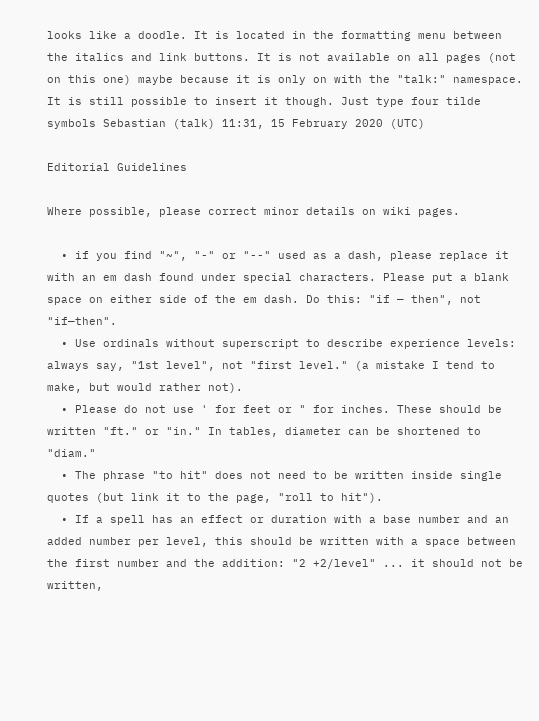looks like a doodle. It is located in the formatting menu between the italics and link buttons. It is not available on all pages (not on this one) maybe because it is only on with the "talk:" namespace. It is still possible to insert it though. Just type four tilde symbols Sebastian (talk) 11:31, 15 February 2020 (UTC)

Editorial Guidelines

Where possible, please correct minor details on wiki pages.

  • if you find "~", "-" or "--" used as a dash, please replace it with an em dash found under special characters. Please put a blank space on either side of the em dash. Do this: "if — then", not "if—then".
  • Use ordinals without superscript to describe experience levels: always say, "1st level", not "first level." (a mistake I tend to make, but would rather not).
  • Please do not use ' for feet or " for inches. These should be written "ft." or "in." In tables, diameter can be shortened to "diam."
  • The phrase "to hit" does not need to be written inside single quotes (but link it to the page, "roll to hit").
  • If a spell has an effect or duration with a base number and an added number per level, this should be written with a space between the first number and the addition: "2 +2/level" ... it should not be written,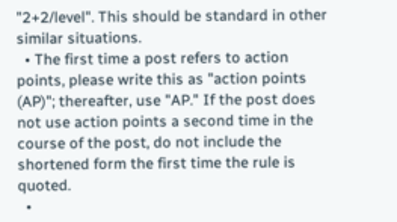"2+2/level". This should be standard in other similar situations.
  • The first time a post refers to action points, please write this as "action points (AP)"; thereafter, use "AP." If the post does not use action points a second time in the course of the post, do not include the shortened form the first time the rule is quoted.
  •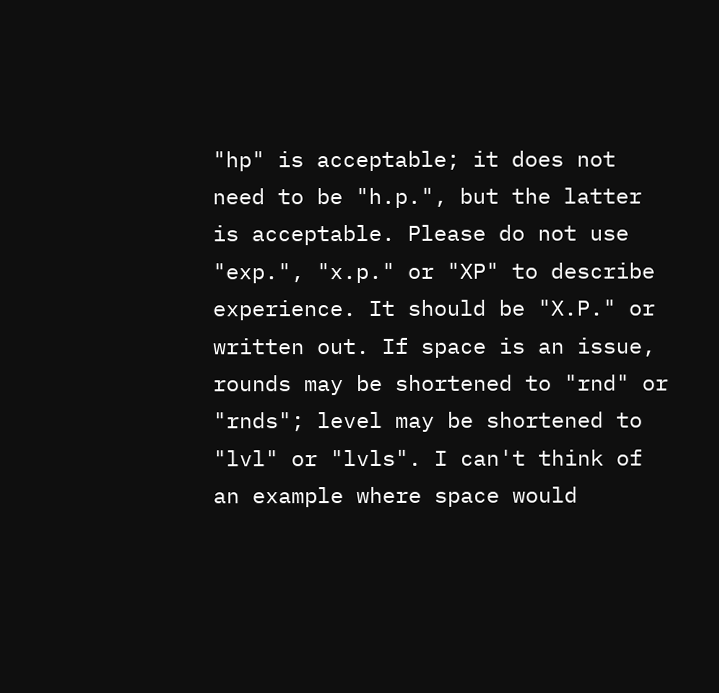"hp" is acceptable; it does not need to be "h.p.", but the latter is acceptable. Please do not use "exp.", "x.p." or "XP" to describe experience. It should be "X.P." or written out. If space is an issue, rounds may be shortened to "rnd" or "rnds"; level may be shortened to "lvl" or "lvls". I can't think of an example where space would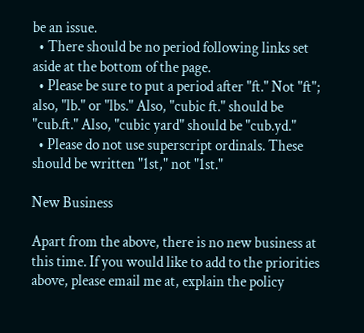be an issue.
  • There should be no period following links set aside at the bottom of the page.
  • Please be sure to put a period after "ft." Not "ft"; also, "lb." or "lbs." Also, "cubic ft." should be "cub.ft." Also, "cubic yard" should be "cub.yd."
  • Please do not use superscript ordinals. These should be written "1st," not "1st."

New Business

Apart from the above, there is no new business at this time. If you would like to add to the priorities above, please email me at, explain the policy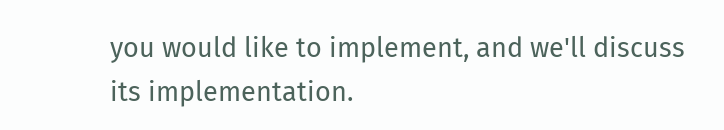you would like to implement, and we'll discuss its implementation.